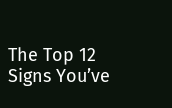The Top 12 Signs You’ve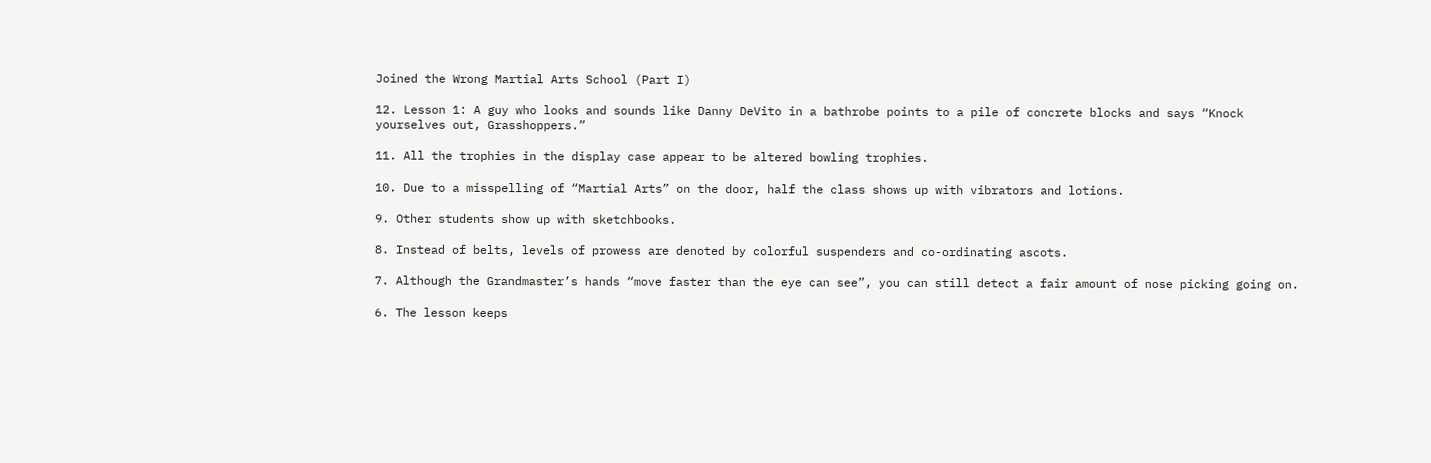Joined the Wrong Martial Arts School (Part I)

12. Lesson 1: A guy who looks and sounds like Danny DeVito in a bathrobe points to a pile of concrete blocks and says “Knock yourselves out, Grasshoppers.”

11. All the trophies in the display case appear to be altered bowling trophies.

10. Due to a misspelling of “Martial Arts” on the door, half the class shows up with vibrators and lotions.

9. Other students show up with sketchbooks.

8. Instead of belts, levels of prowess are denoted by colorful suspenders and co-ordinating ascots.

7. Although the Grandmaster’s hands “move faster than the eye can see”, you can still detect a fair amount of nose picking going on.

6. The lesson keeps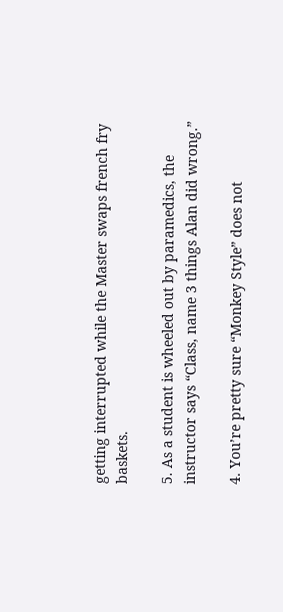getting interrupted while the Master swaps french fry baskets.

5. As a student is wheeled out by paramedics, the instructor says “Class, name 3 things Alan did wrong.”

4. You’re pretty sure “Monkey Style” does not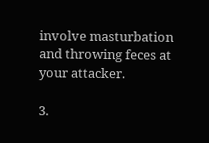involve masturbation and throwing feces at your attacker.

3.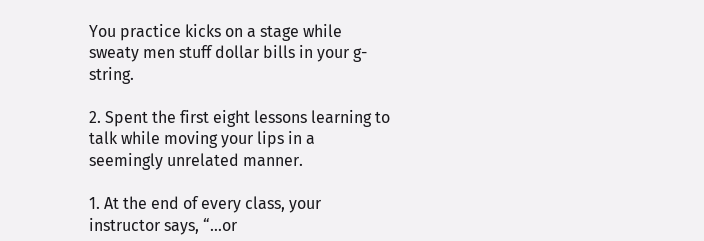You practice kicks on a stage while sweaty men stuff dollar bills in your g-string.

2. Spent the first eight lessons learning to talk while moving your lips in a seemingly unrelated manner.

1. At the end of every class, your instructor says, “…or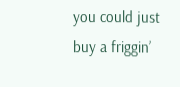you could just buy a friggin’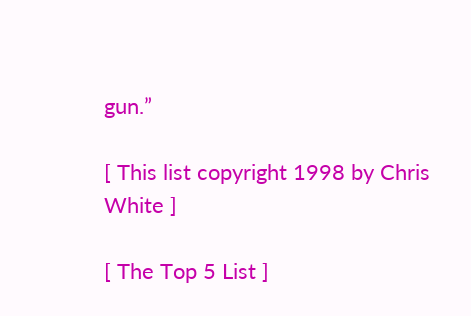gun.”

[ This list copyright 1998 by Chris White ]

[ The Top 5 List ]